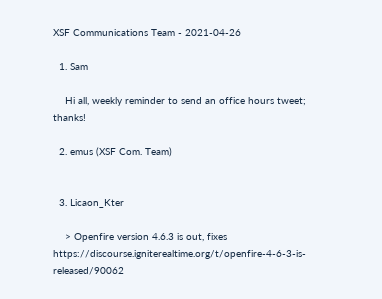XSF Communications Team - 2021-04-26

  1. Sam

    Hi all, weekly reminder to send an office hours tweet; thanks!

  2. emus (XSF Com. Team)


  3. Licaon_Kter

    > Openfire version 4.6.3 is out, fixes https://discourse.igniterealtime.org/t/openfire-4-6-3-is-released/90062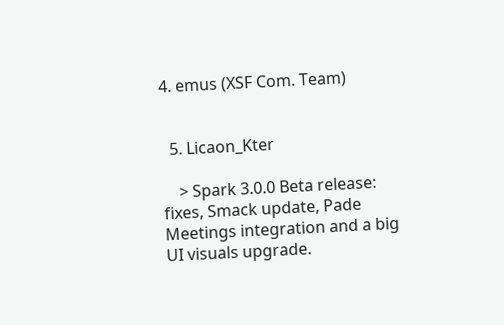4. emus (XSF Com. Team)


  5. Licaon_Kter

    > Spark 3.0.0 Beta release: fixes, Smack update, Pade Meetings integration and a big UI visuals upgrade.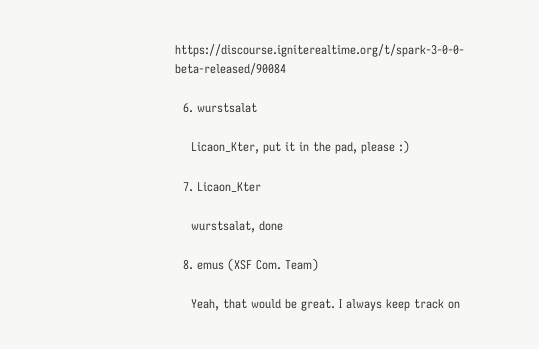https://discourse.igniterealtime.org/t/spark-3-0-0-beta-released/90084

  6. wurstsalat

    Licaon_Kter, put it in the pad, please :)

  7. Licaon_Kter

    wurstsalat, done

  8. emus (XSF Com. Team)

    Yeah, that would be great. I always keep track on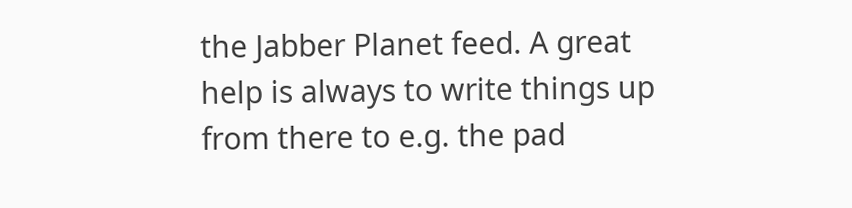the Jabber Planet feed. A great help is always to write things up from there to e.g. the pad